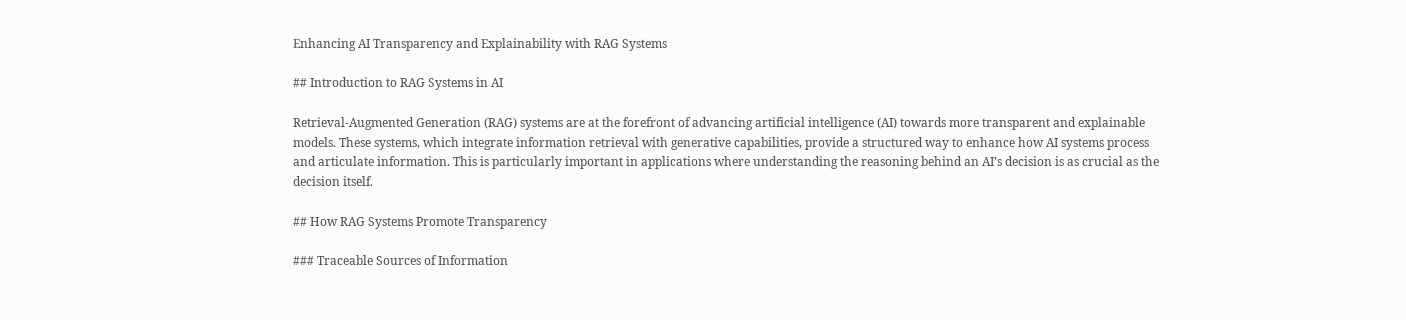Enhancing AI Transparency and Explainability with RAG Systems

## Introduction to RAG Systems in AI

Retrieval-Augmented Generation (RAG) systems are at the forefront of advancing artificial intelligence (AI) towards more transparent and explainable models. These systems, which integrate information retrieval with generative capabilities, provide a structured way to enhance how AI systems process and articulate information. This is particularly important in applications where understanding the reasoning behind an AI’s decision is as crucial as the decision itself.

## How RAG Systems Promote Transparency

### Traceable Sources of Information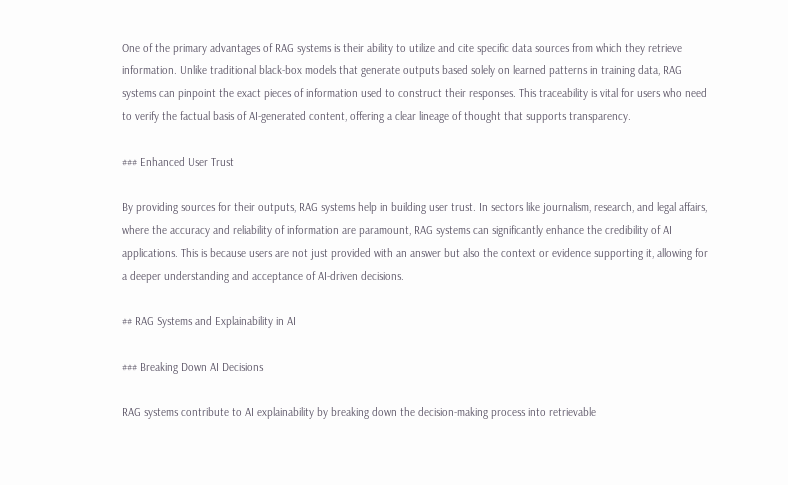One of the primary advantages of RAG systems is their ability to utilize and cite specific data sources from which they retrieve information. Unlike traditional black-box models that generate outputs based solely on learned patterns in training data, RAG systems can pinpoint the exact pieces of information used to construct their responses. This traceability is vital for users who need to verify the factual basis of AI-generated content, offering a clear lineage of thought that supports transparency.

### Enhanced User Trust

By providing sources for their outputs, RAG systems help in building user trust. In sectors like journalism, research, and legal affairs, where the accuracy and reliability of information are paramount, RAG systems can significantly enhance the credibility of AI applications. This is because users are not just provided with an answer but also the context or evidence supporting it, allowing for a deeper understanding and acceptance of AI-driven decisions.

## RAG Systems and Explainability in AI

### Breaking Down AI Decisions

RAG systems contribute to AI explainability by breaking down the decision-making process into retrievable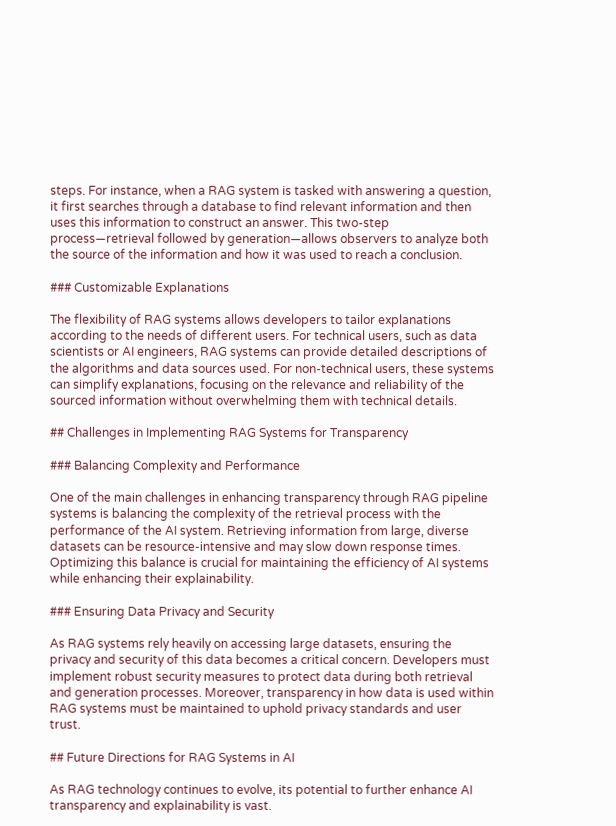steps. For instance, when a RAG system is tasked with answering a question, it first searches through a database to find relevant information and then uses this information to construct an answer. This two-step process—retrieval followed by generation—allows observers to analyze both the source of the information and how it was used to reach a conclusion.

### Customizable Explanations

The flexibility of RAG systems allows developers to tailor explanations according to the needs of different users. For technical users, such as data scientists or AI engineers, RAG systems can provide detailed descriptions of the algorithms and data sources used. For non-technical users, these systems can simplify explanations, focusing on the relevance and reliability of the sourced information without overwhelming them with technical details.

## Challenges in Implementing RAG Systems for Transparency

### Balancing Complexity and Performance

One of the main challenges in enhancing transparency through RAG pipeline systems is balancing the complexity of the retrieval process with the performance of the AI system. Retrieving information from large, diverse datasets can be resource-intensive and may slow down response times. Optimizing this balance is crucial for maintaining the efficiency of AI systems while enhancing their explainability.

### Ensuring Data Privacy and Security

As RAG systems rely heavily on accessing large datasets, ensuring the privacy and security of this data becomes a critical concern. Developers must implement robust security measures to protect data during both retrieval and generation processes. Moreover, transparency in how data is used within RAG systems must be maintained to uphold privacy standards and user trust.

## Future Directions for RAG Systems in AI

As RAG technology continues to evolve, its potential to further enhance AI transparency and explainability is vast.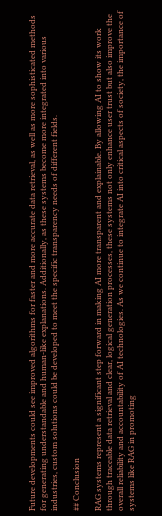Future developments could see improved algorithms for faster and more accurate data retrieval, as well as more sophisticated methods for generating understandable and human-like explanations. Additionally, as these systems become more integrated into various industries, custom solutions could be developed to meet the specific transparency needs of different fields.

## Conclusion

RAG systems represent a significant step forward in making AI more transparent and explainable. By allowing AI to show its work through traceable data retrieval and clear, logical generation processes, these systems not only enhance user trust but also improve the overall reliability and accountability of AI technologies. As we continue to integrate AI into critical aspects of society, the importance of systems like RAG in promoting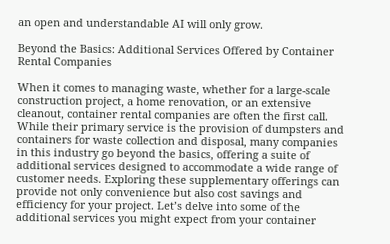an open and understandable AI will only grow.

Beyond the Basics: Additional Services Offered by Container Rental Companies

When it comes to managing waste, whether for a large-scale construction project, a home renovation, or an extensive cleanout, container rental companies are often the first call. While their primary service is the provision of dumpsters and containers for waste collection and disposal, many companies in this industry go beyond the basics, offering a suite of additional services designed to accommodate a wide range of customer needs. Exploring these supplementary offerings can provide not only convenience but also cost savings and efficiency for your project. Let’s delve into some of the additional services you might expect from your container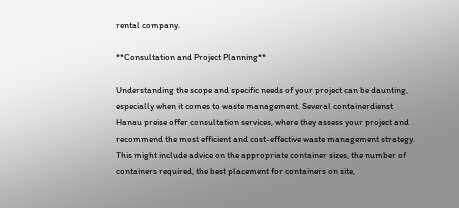rental company.

**Consultation and Project Planning**

Understanding the scope and specific needs of your project can be daunting, especially when it comes to waste management. Several containerdienst Hanau preise offer consultation services, where they assess your project and recommend the most efficient and cost-effective waste management strategy. This might include advice on the appropriate container sizes, the number of containers required, the best placement for containers on site,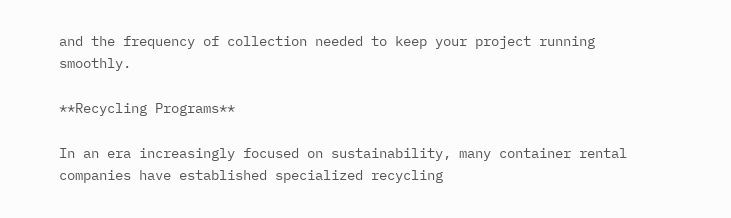and the frequency of collection needed to keep your project running smoothly.

**Recycling Programs**

In an era increasingly focused on sustainability, many container rental companies have established specialized recycling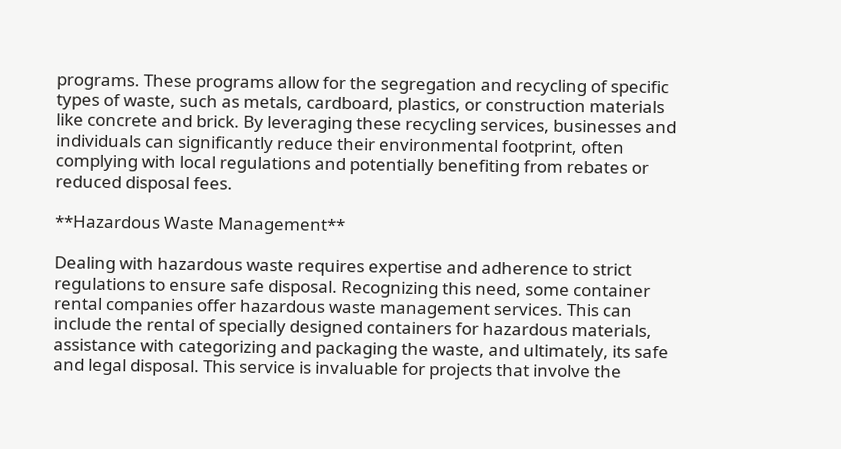programs. These programs allow for the segregation and recycling of specific types of waste, such as metals, cardboard, plastics, or construction materials like concrete and brick. By leveraging these recycling services, businesses and individuals can significantly reduce their environmental footprint, often complying with local regulations and potentially benefiting from rebates or reduced disposal fees.

**Hazardous Waste Management**

Dealing with hazardous waste requires expertise and adherence to strict regulations to ensure safe disposal. Recognizing this need, some container rental companies offer hazardous waste management services. This can include the rental of specially designed containers for hazardous materials, assistance with categorizing and packaging the waste, and ultimately, its safe and legal disposal. This service is invaluable for projects that involve the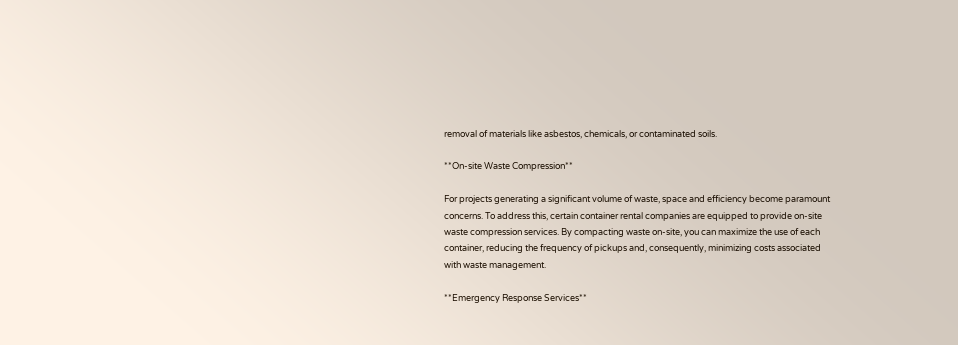removal of materials like asbestos, chemicals, or contaminated soils.

**On-site Waste Compression**

For projects generating a significant volume of waste, space and efficiency become paramount concerns. To address this, certain container rental companies are equipped to provide on-site waste compression services. By compacting waste on-site, you can maximize the use of each container, reducing the frequency of pickups and, consequently, minimizing costs associated with waste management.

**Emergency Response Services**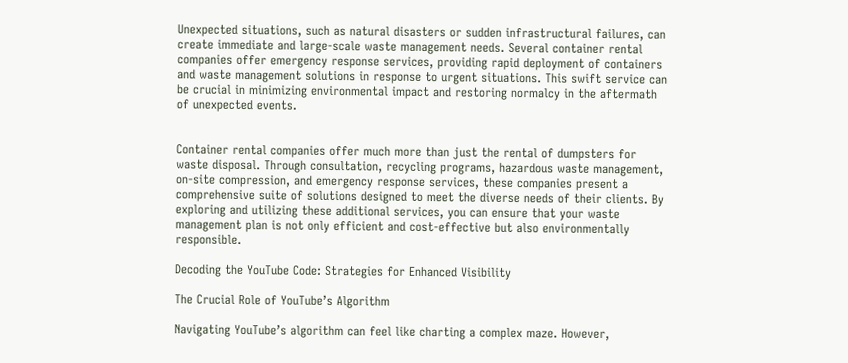Unexpected situations, such as natural disasters or sudden infrastructural failures, can create immediate and large-scale waste management needs. Several container rental companies offer emergency response services, providing rapid deployment of containers and waste management solutions in response to urgent situations. This swift service can be crucial in minimizing environmental impact and restoring normalcy in the aftermath of unexpected events.


Container rental companies offer much more than just the rental of dumpsters for waste disposal. Through consultation, recycling programs, hazardous waste management, on-site compression, and emergency response services, these companies present a comprehensive suite of solutions designed to meet the diverse needs of their clients. By exploring and utilizing these additional services, you can ensure that your waste management plan is not only efficient and cost-effective but also environmentally responsible.

Decoding the YouTube Code: Strategies for Enhanced Visibility

The Crucial Role of YouTube’s Algorithm

Navigating YouTube’s algorithm can feel like charting a complex maze. However,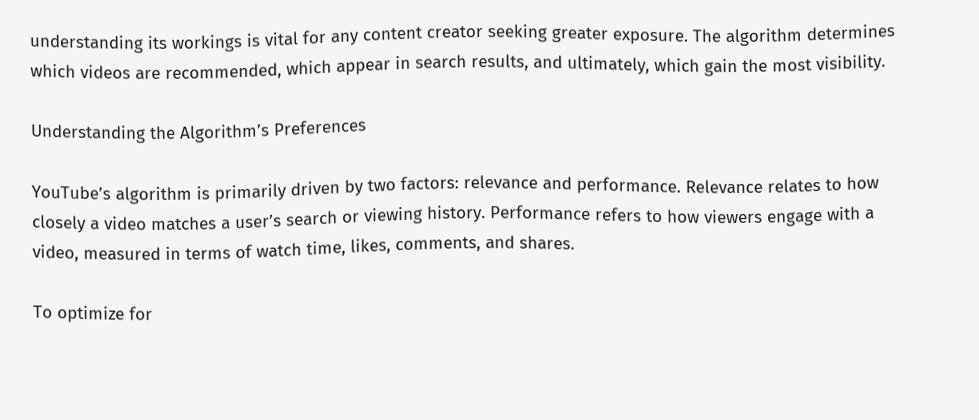understanding its workings is vital for any content creator seeking greater exposure. The algorithm determines which videos are recommended, which appear in search results, and ultimately, which gain the most visibility.

Understanding the Algorithm’s Preferences

YouTube’s algorithm is primarily driven by two factors: relevance and performance. Relevance relates to how closely a video matches a user’s search or viewing history. Performance refers to how viewers engage with a video, measured in terms of watch time, likes, comments, and shares.

To optimize for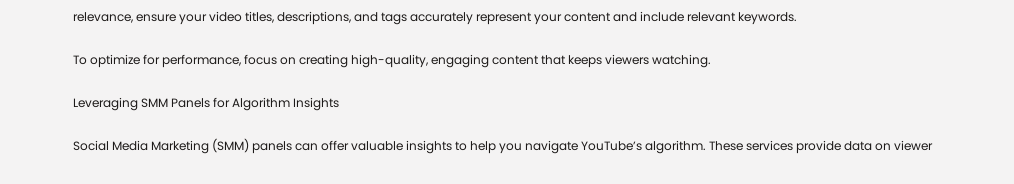relevance, ensure your video titles, descriptions, and tags accurately represent your content and include relevant keywords.

To optimize for performance, focus on creating high-quality, engaging content that keeps viewers watching.

Leveraging SMM Panels for Algorithm Insights

Social Media Marketing (SMM) panels can offer valuable insights to help you navigate YouTube’s algorithm. These services provide data on viewer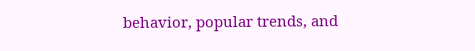behavior, popular trends, and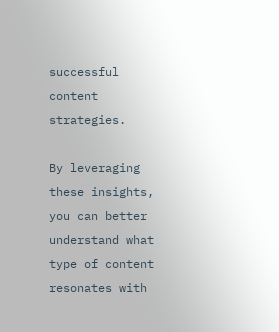successful content strategies.

By leveraging these insights, you can better understand what type of content resonates with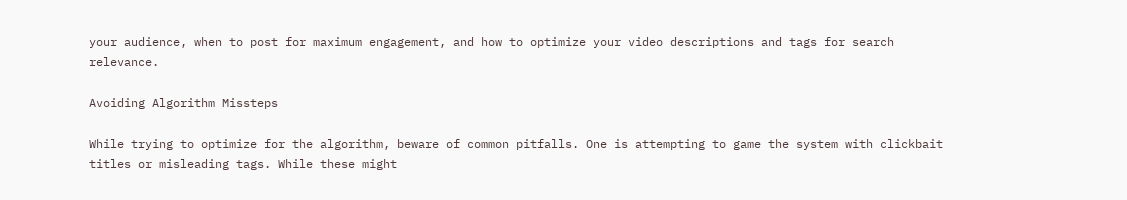your audience, when to post for maximum engagement, and how to optimize your video descriptions and tags for search relevance.

Avoiding Algorithm Missteps

While trying to optimize for the algorithm, beware of common pitfalls. One is attempting to game the system with clickbait titles or misleading tags. While these might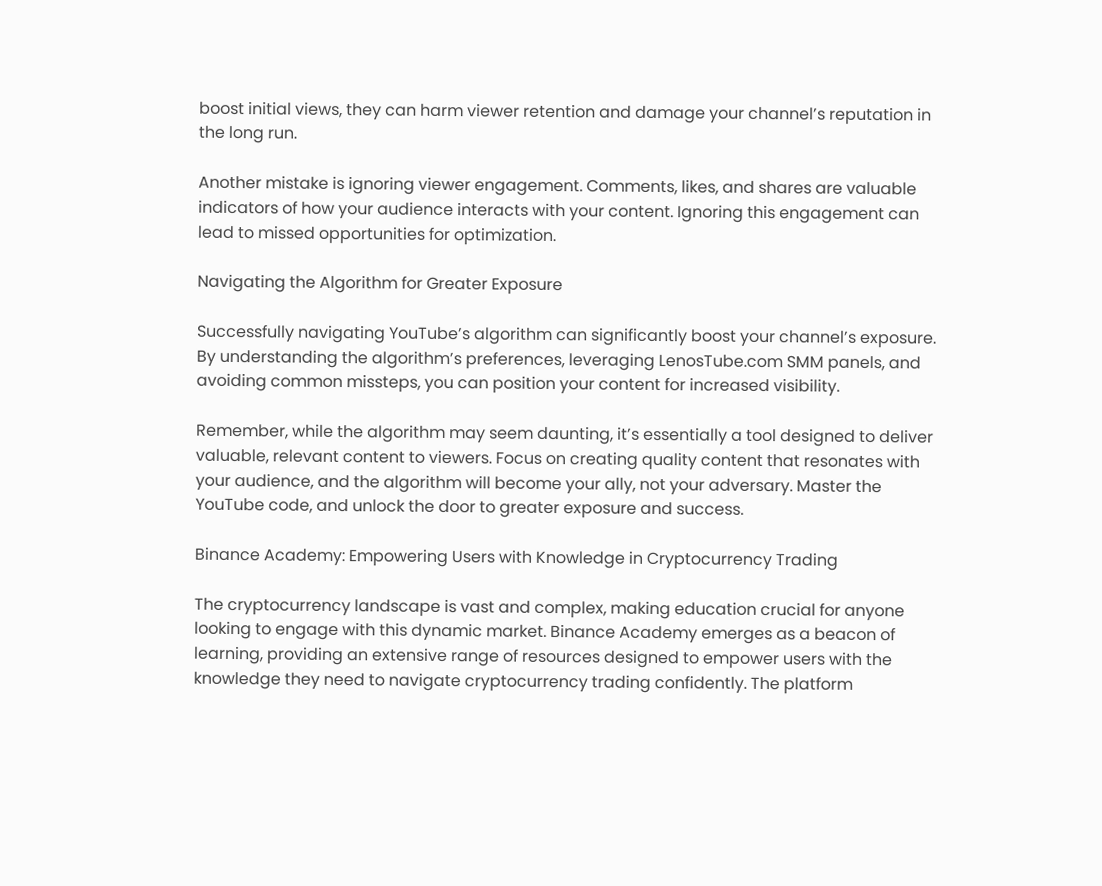boost initial views, they can harm viewer retention and damage your channel’s reputation in the long run.

Another mistake is ignoring viewer engagement. Comments, likes, and shares are valuable indicators of how your audience interacts with your content. Ignoring this engagement can lead to missed opportunities for optimization.

Navigating the Algorithm for Greater Exposure

Successfully navigating YouTube’s algorithm can significantly boost your channel’s exposure. By understanding the algorithm’s preferences, leveraging LenosTube.com SMM panels, and avoiding common missteps, you can position your content for increased visibility.

Remember, while the algorithm may seem daunting, it’s essentially a tool designed to deliver valuable, relevant content to viewers. Focus on creating quality content that resonates with your audience, and the algorithm will become your ally, not your adversary. Master the YouTube code, and unlock the door to greater exposure and success.

Binance Academy: Empowering Users with Knowledge in Cryptocurrency Trading

The cryptocurrency landscape is vast and complex, making education crucial for anyone looking to engage with this dynamic market. Binance Academy emerges as a beacon of learning, providing an extensive range of resources designed to empower users with the knowledge they need to navigate cryptocurrency trading confidently. The platform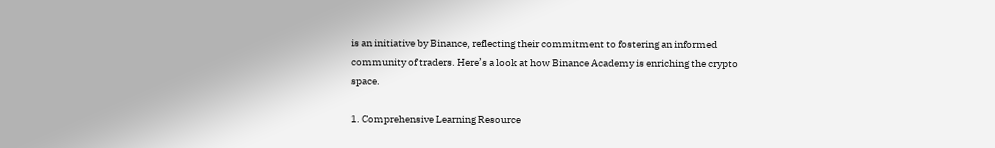is an initiative by Binance, reflecting their commitment to fostering an informed community of traders. Here’s a look at how Binance Academy is enriching the crypto space.

1. Comprehensive Learning Resource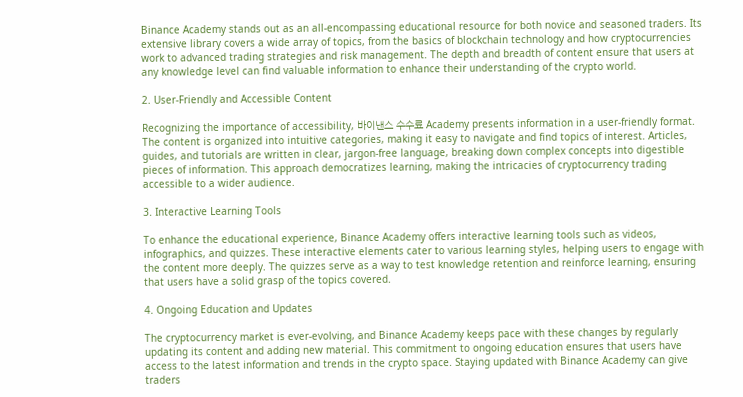Binance Academy stands out as an all-encompassing educational resource for both novice and seasoned traders. Its extensive library covers a wide array of topics, from the basics of blockchain technology and how cryptocurrencies work to advanced trading strategies and risk management. The depth and breadth of content ensure that users at any knowledge level can find valuable information to enhance their understanding of the crypto world.

2. User-Friendly and Accessible Content

Recognizing the importance of accessibility, 바이낸스 수수료 Academy presents information in a user-friendly format. The content is organized into intuitive categories, making it easy to navigate and find topics of interest. Articles, guides, and tutorials are written in clear, jargon-free language, breaking down complex concepts into digestible pieces of information. This approach democratizes learning, making the intricacies of cryptocurrency trading accessible to a wider audience.

3. Interactive Learning Tools

To enhance the educational experience, Binance Academy offers interactive learning tools such as videos, infographics, and quizzes. These interactive elements cater to various learning styles, helping users to engage with the content more deeply. The quizzes serve as a way to test knowledge retention and reinforce learning, ensuring that users have a solid grasp of the topics covered.

4. Ongoing Education and Updates

The cryptocurrency market is ever-evolving, and Binance Academy keeps pace with these changes by regularly updating its content and adding new material. This commitment to ongoing education ensures that users have access to the latest information and trends in the crypto space. Staying updated with Binance Academy can give traders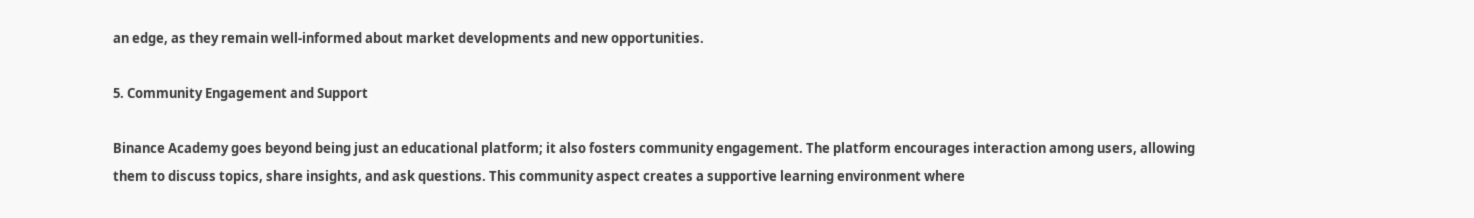an edge, as they remain well-informed about market developments and new opportunities.

5. Community Engagement and Support

Binance Academy goes beyond being just an educational platform; it also fosters community engagement. The platform encourages interaction among users, allowing them to discuss topics, share insights, and ask questions. This community aspect creates a supportive learning environment where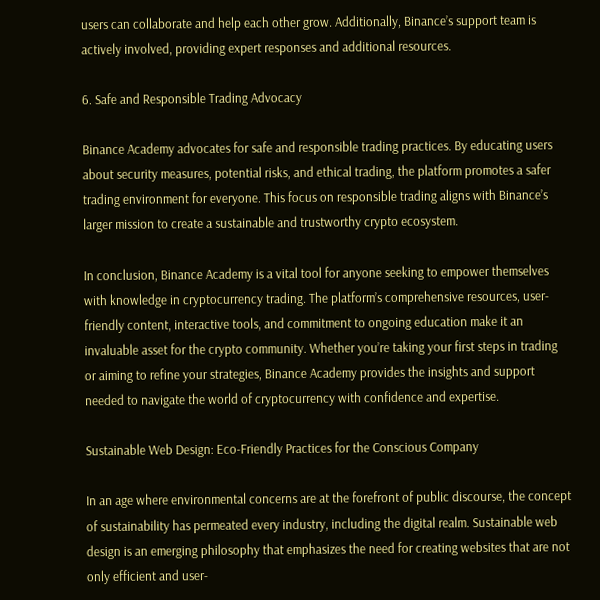users can collaborate and help each other grow. Additionally, Binance’s support team is actively involved, providing expert responses and additional resources.

6. Safe and Responsible Trading Advocacy

Binance Academy advocates for safe and responsible trading practices. By educating users about security measures, potential risks, and ethical trading, the platform promotes a safer trading environment for everyone. This focus on responsible trading aligns with Binance’s larger mission to create a sustainable and trustworthy crypto ecosystem.

In conclusion, Binance Academy is a vital tool for anyone seeking to empower themselves with knowledge in cryptocurrency trading. The platform’s comprehensive resources, user-friendly content, interactive tools, and commitment to ongoing education make it an invaluable asset for the crypto community. Whether you’re taking your first steps in trading or aiming to refine your strategies, Binance Academy provides the insights and support needed to navigate the world of cryptocurrency with confidence and expertise.

Sustainable Web Design: Eco-Friendly Practices for the Conscious Company

In an age where environmental concerns are at the forefront of public discourse, the concept of sustainability has permeated every industry, including the digital realm. Sustainable web design is an emerging philosophy that emphasizes the need for creating websites that are not only efficient and user-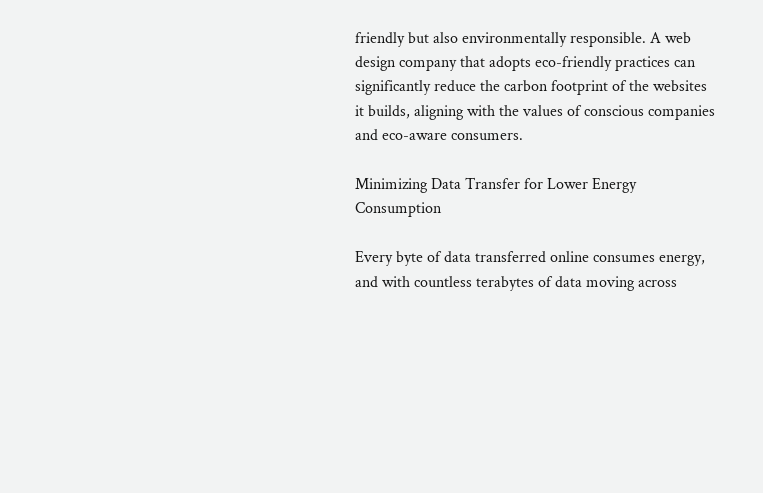friendly but also environmentally responsible. A web design company that adopts eco-friendly practices can significantly reduce the carbon footprint of the websites it builds, aligning with the values of conscious companies and eco-aware consumers.

Minimizing Data Transfer for Lower Energy Consumption

Every byte of data transferred online consumes energy, and with countless terabytes of data moving across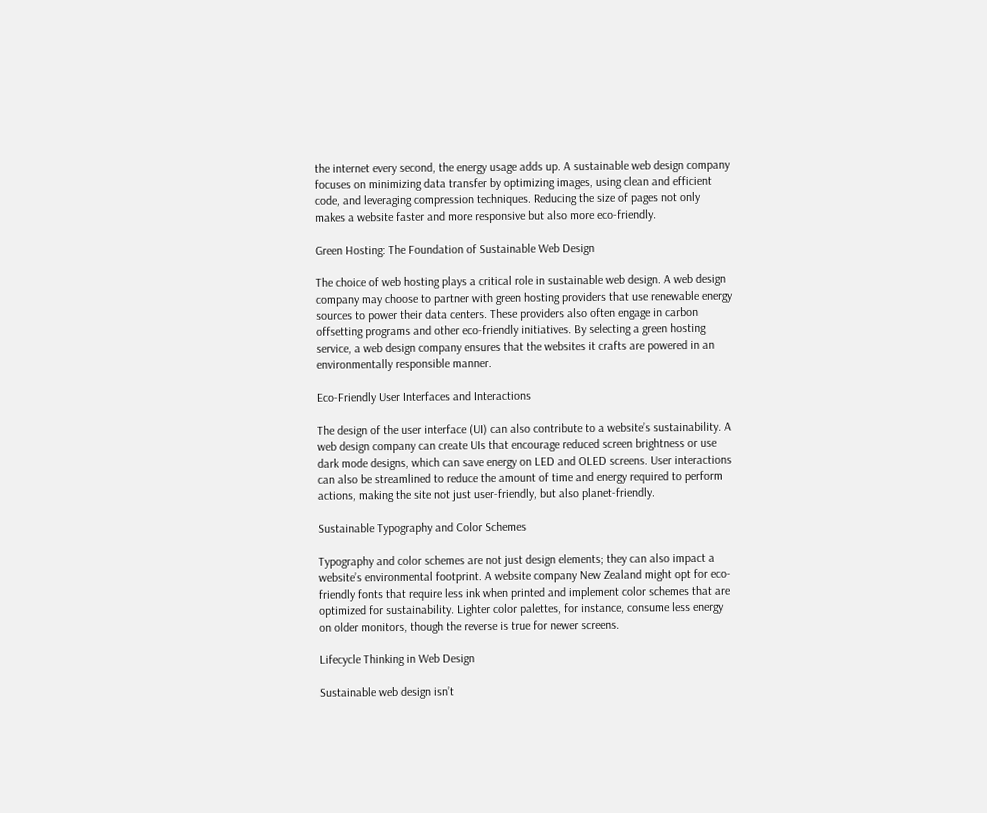the internet every second, the energy usage adds up. A sustainable web design company focuses on minimizing data transfer by optimizing images, using clean and efficient code, and leveraging compression techniques. Reducing the size of pages not only makes a website faster and more responsive but also more eco-friendly.

Green Hosting: The Foundation of Sustainable Web Design

The choice of web hosting plays a critical role in sustainable web design. A web design company may choose to partner with green hosting providers that use renewable energy sources to power their data centers. These providers also often engage in carbon offsetting programs and other eco-friendly initiatives. By selecting a green hosting service, a web design company ensures that the websites it crafts are powered in an environmentally responsible manner.

Eco-Friendly User Interfaces and Interactions

The design of the user interface (UI) can also contribute to a website’s sustainability. A web design company can create UIs that encourage reduced screen brightness or use dark mode designs, which can save energy on LED and OLED screens. User interactions can also be streamlined to reduce the amount of time and energy required to perform actions, making the site not just user-friendly, but also planet-friendly.

Sustainable Typography and Color Schemes

Typography and color schemes are not just design elements; they can also impact a website’s environmental footprint. A website company New Zealand might opt for eco-friendly fonts that require less ink when printed and implement color schemes that are optimized for sustainability. Lighter color palettes, for instance, consume less energy on older monitors, though the reverse is true for newer screens.

Lifecycle Thinking in Web Design

Sustainable web design isn’t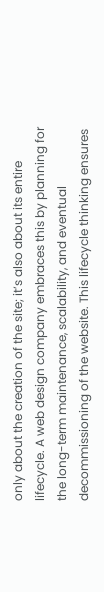only about the creation of the site; it’s also about its entire lifecycle. A web design company embraces this by planning for the long-term maintenance, scalability, and eventual decommissioning of the website. This lifecycle thinking ensures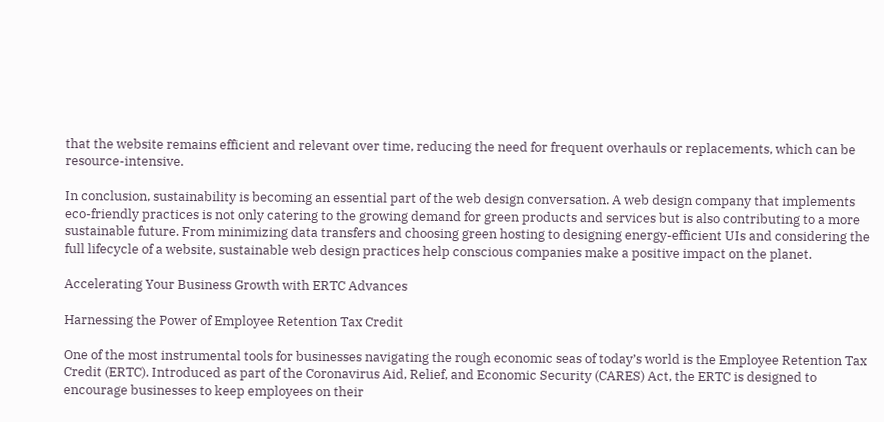that the website remains efficient and relevant over time, reducing the need for frequent overhauls or replacements, which can be resource-intensive.

In conclusion, sustainability is becoming an essential part of the web design conversation. A web design company that implements eco-friendly practices is not only catering to the growing demand for green products and services but is also contributing to a more sustainable future. From minimizing data transfers and choosing green hosting to designing energy-efficient UIs and considering the full lifecycle of a website, sustainable web design practices help conscious companies make a positive impact on the planet.

Accelerating Your Business Growth with ERTC Advances

Harnessing the Power of Employee Retention Tax Credit

One of the most instrumental tools for businesses navigating the rough economic seas of today’s world is the Employee Retention Tax Credit (ERTC). Introduced as part of the Coronavirus Aid, Relief, and Economic Security (CARES) Act, the ERTC is designed to encourage businesses to keep employees on their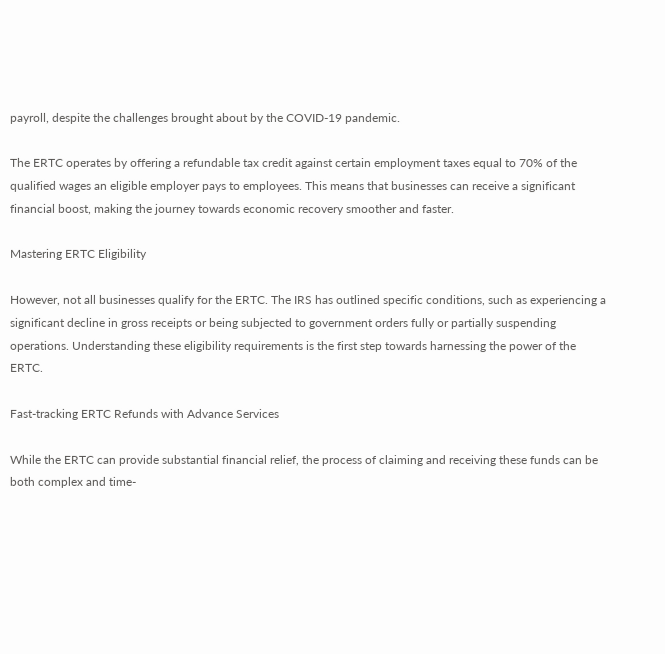payroll, despite the challenges brought about by the COVID-19 pandemic.

The ERTC operates by offering a refundable tax credit against certain employment taxes equal to 70% of the qualified wages an eligible employer pays to employees. This means that businesses can receive a significant financial boost, making the journey towards economic recovery smoother and faster.

Mastering ERTC Eligibility

However, not all businesses qualify for the ERTC. The IRS has outlined specific conditions, such as experiencing a significant decline in gross receipts or being subjected to government orders fully or partially suspending operations. Understanding these eligibility requirements is the first step towards harnessing the power of the ERTC.

Fast-tracking ERTC Refunds with Advance Services

While the ERTC can provide substantial financial relief, the process of claiming and receiving these funds can be both complex and time-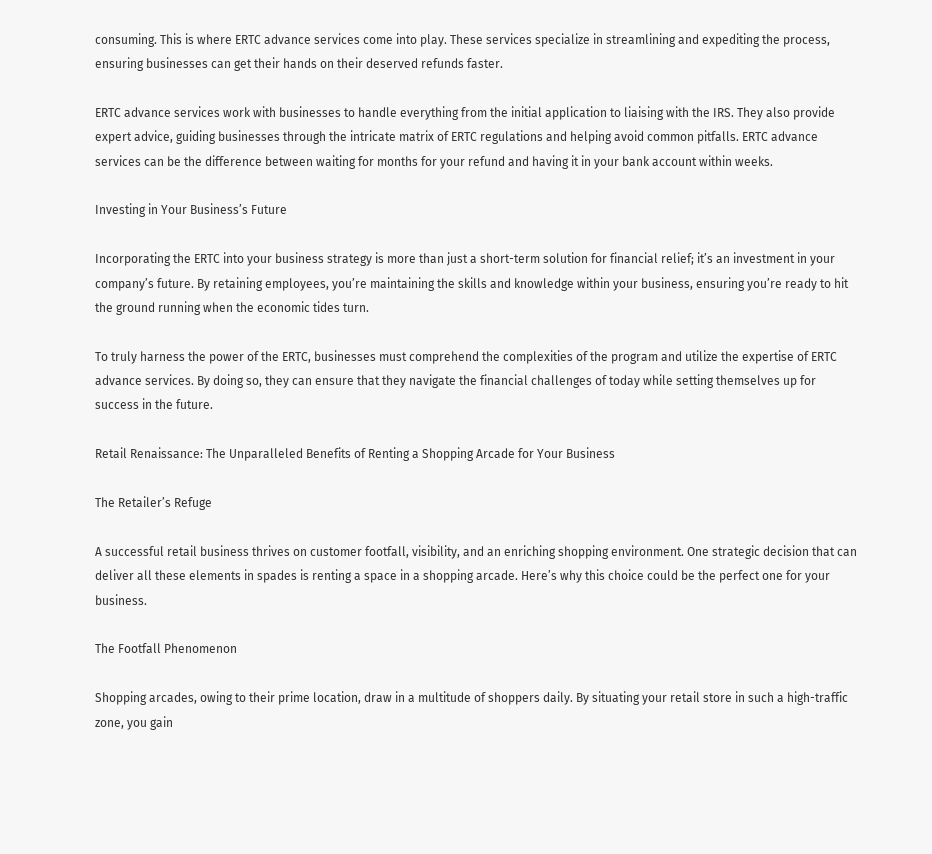consuming. This is where ERTC advance services come into play. These services specialize in streamlining and expediting the process, ensuring businesses can get their hands on their deserved refunds faster.

ERTC advance services work with businesses to handle everything from the initial application to liaising with the IRS. They also provide expert advice, guiding businesses through the intricate matrix of ERTC regulations and helping avoid common pitfalls. ERTC advance services can be the difference between waiting for months for your refund and having it in your bank account within weeks.

Investing in Your Business’s Future

Incorporating the ERTC into your business strategy is more than just a short-term solution for financial relief; it’s an investment in your company’s future. By retaining employees, you’re maintaining the skills and knowledge within your business, ensuring you’re ready to hit the ground running when the economic tides turn.

To truly harness the power of the ERTC, businesses must comprehend the complexities of the program and utilize the expertise of ERTC advance services. By doing so, they can ensure that they navigate the financial challenges of today while setting themselves up for success in the future.

Retail Renaissance: The Unparalleled Benefits of Renting a Shopping Arcade for Your Business

The Retailer’s Refuge

A successful retail business thrives on customer footfall, visibility, and an enriching shopping environment. One strategic decision that can deliver all these elements in spades is renting a space in a shopping arcade. Here’s why this choice could be the perfect one for your business.

The Footfall Phenomenon

Shopping arcades, owing to their prime location, draw in a multitude of shoppers daily. By situating your retail store in such a high-traffic zone, you gain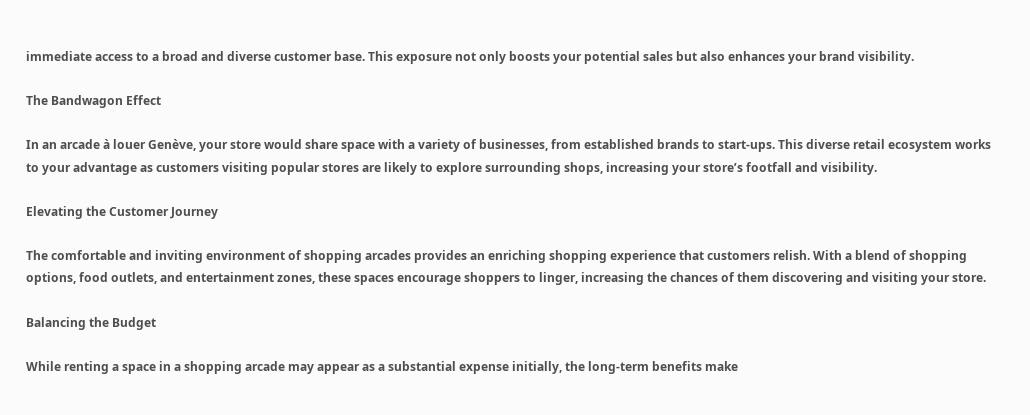immediate access to a broad and diverse customer base. This exposure not only boosts your potential sales but also enhances your brand visibility.

The Bandwagon Effect

In an arcade à louer Genève, your store would share space with a variety of businesses, from established brands to start-ups. This diverse retail ecosystem works to your advantage as customers visiting popular stores are likely to explore surrounding shops, increasing your store’s footfall and visibility.

Elevating the Customer Journey

The comfortable and inviting environment of shopping arcades provides an enriching shopping experience that customers relish. With a blend of shopping options, food outlets, and entertainment zones, these spaces encourage shoppers to linger, increasing the chances of them discovering and visiting your store.

Balancing the Budget

While renting a space in a shopping arcade may appear as a substantial expense initially, the long-term benefits make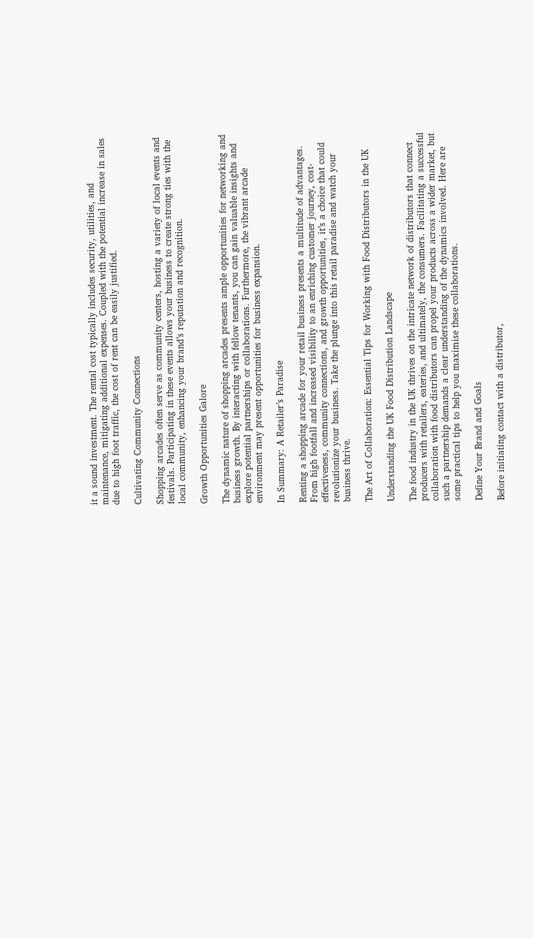it a sound investment. The rental cost typically includes security, utilities, and maintenance, mitigating additional expenses. Coupled with the potential increase in sales due to high foot traffic, the cost of rent can be easily justified.

Cultivating Community Connections

Shopping arcades often serve as community centers, hosting a variety of local events and festivals. Participating in these events allows your business to create strong ties with the local community, enhancing your brand’s reputation and recognition.

Growth Opportunities Galore

The dynamic nature of shopping arcades presents ample opportunities for networking and business growth. By interacting with fellow tenants, you can gain valuable insights and explore potential partnerships or collaborations. Furthermore, the vibrant arcade environment may present opportunities for business expansion.

In Summary: A Retailer’s Paradise

Renting a shopping arcade for your retail business presents a multitude of advantages. From high footfall and increased visibility to an enriching customer journey, cost-effectiveness, community connections, and growth opportunities, it’s a choice that could revolutionize your business. Take the plunge into this retail paradise and watch your business thrive.

The Art of Collaboration: Essential Tips for Working with Food Distributors in the UK

Understanding the UK Food Distribution Landscape

The food industry in the UK thrives on the intricate network of distributors that connect producers with retailers, eateries, and ultimately, the consumers. Facilitating a successful collaboration with food distributors can propel your products across a wider market, but such a partnership demands a clear understanding of the dynamics involved. Here are some practical tips to help you maximise these collaborations.

Define Your Brand and Goals

Before initiating contact with a distributor,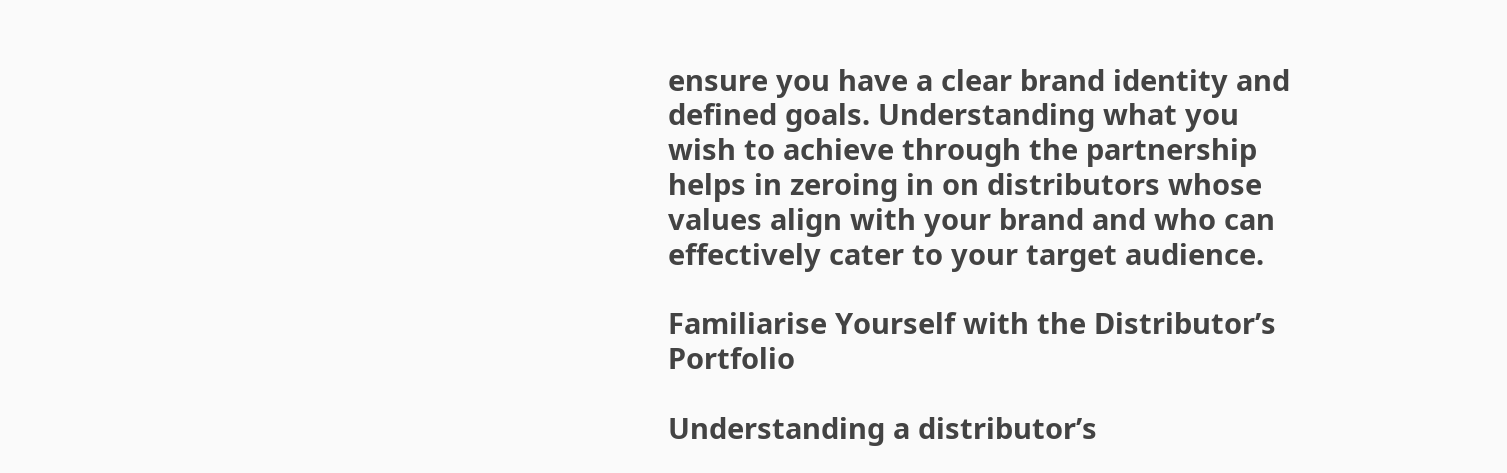ensure you have a clear brand identity and defined goals. Understanding what you wish to achieve through the partnership helps in zeroing in on distributors whose values align with your brand and who can effectively cater to your target audience.

Familiarise Yourself with the Distributor’s Portfolio

Understanding a distributor’s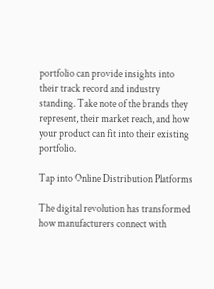portfolio can provide insights into their track record and industry standing. Take note of the brands they represent, their market reach, and how your product can fit into their existing portfolio.

Tap into Online Distribution Platforms

The digital revolution has transformed how manufacturers connect with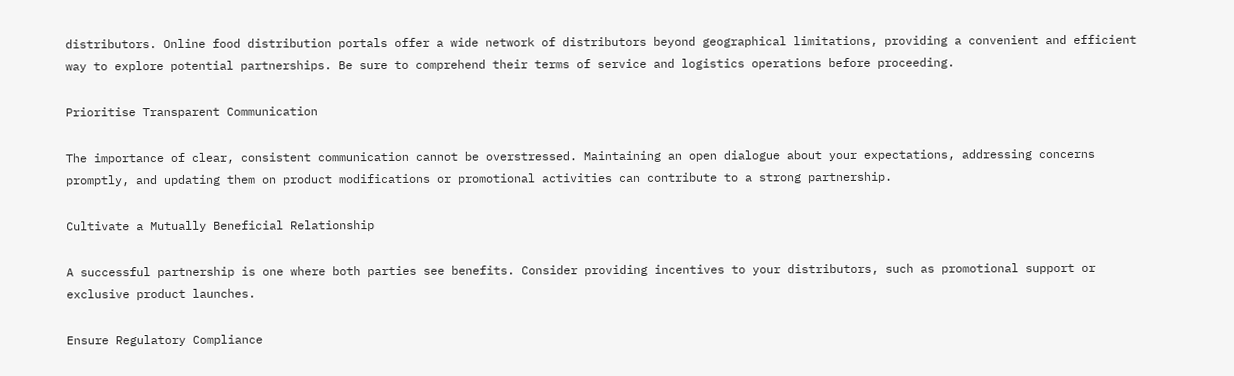distributors. Online food distribution portals offer a wide network of distributors beyond geographical limitations, providing a convenient and efficient way to explore potential partnerships. Be sure to comprehend their terms of service and logistics operations before proceeding.

Prioritise Transparent Communication

The importance of clear, consistent communication cannot be overstressed. Maintaining an open dialogue about your expectations, addressing concerns promptly, and updating them on product modifications or promotional activities can contribute to a strong partnership.

Cultivate a Mutually Beneficial Relationship

A successful partnership is one where both parties see benefits. Consider providing incentives to your distributors, such as promotional support or exclusive product launches.

Ensure Regulatory Compliance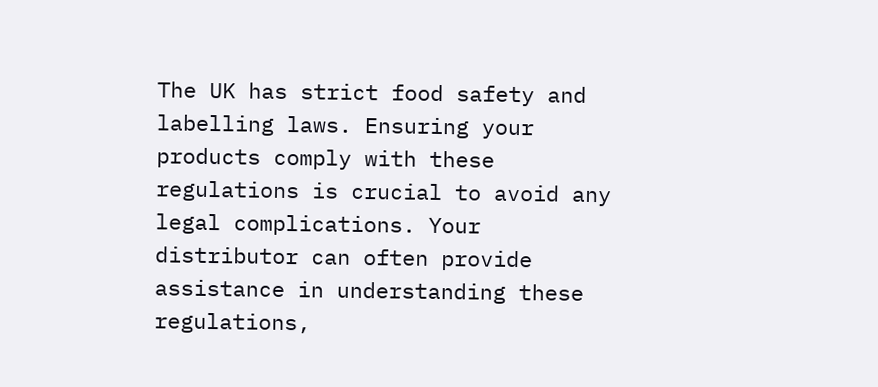The UK has strict food safety and labelling laws. Ensuring your products comply with these regulations is crucial to avoid any legal complications. Your distributor can often provide assistance in understanding these regulations,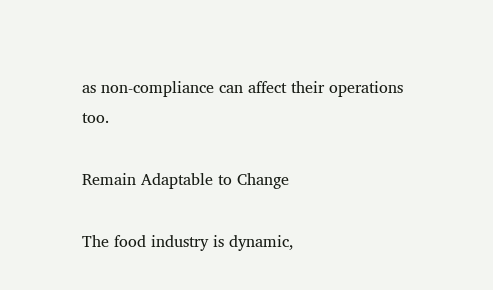as non-compliance can affect their operations too.

Remain Adaptable to Change

The food industry is dynamic,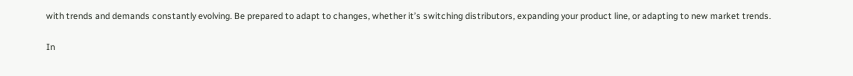with trends and demands constantly evolving. Be prepared to adapt to changes, whether it’s switching distributors, expanding your product line, or adapting to new market trends.

In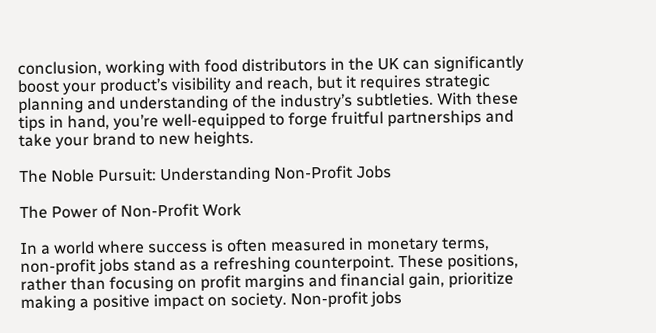conclusion, working with food distributors in the UK can significantly boost your product’s visibility and reach, but it requires strategic planning and understanding of the industry’s subtleties. With these tips in hand, you’re well-equipped to forge fruitful partnerships and take your brand to new heights.

The Noble Pursuit: Understanding Non-Profit Jobs

The Power of Non-Profit Work

In a world where success is often measured in monetary terms, non-profit jobs stand as a refreshing counterpoint. These positions, rather than focusing on profit margins and financial gain, prioritize making a positive impact on society. Non-profit jobs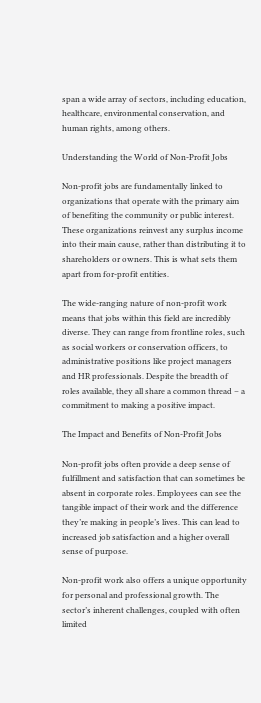span a wide array of sectors, including education, healthcare, environmental conservation, and human rights, among others.

Understanding the World of Non-Profit Jobs

Non-profit jobs are fundamentally linked to organizations that operate with the primary aim of benefiting the community or public interest. These organizations reinvest any surplus income into their main cause, rather than distributing it to shareholders or owners. This is what sets them apart from for-profit entities.

The wide-ranging nature of non-profit work means that jobs within this field are incredibly diverse. They can range from frontline roles, such as social workers or conservation officers, to administrative positions like project managers and HR professionals. Despite the breadth of roles available, they all share a common thread – a commitment to making a positive impact.

The Impact and Benefits of Non-Profit Jobs

Non-profit jobs often provide a deep sense of fulfillment and satisfaction that can sometimes be absent in corporate roles. Employees can see the tangible impact of their work and the difference they’re making in people’s lives. This can lead to increased job satisfaction and a higher overall sense of purpose.

Non-profit work also offers a unique opportunity for personal and professional growth. The sector’s inherent challenges, coupled with often limited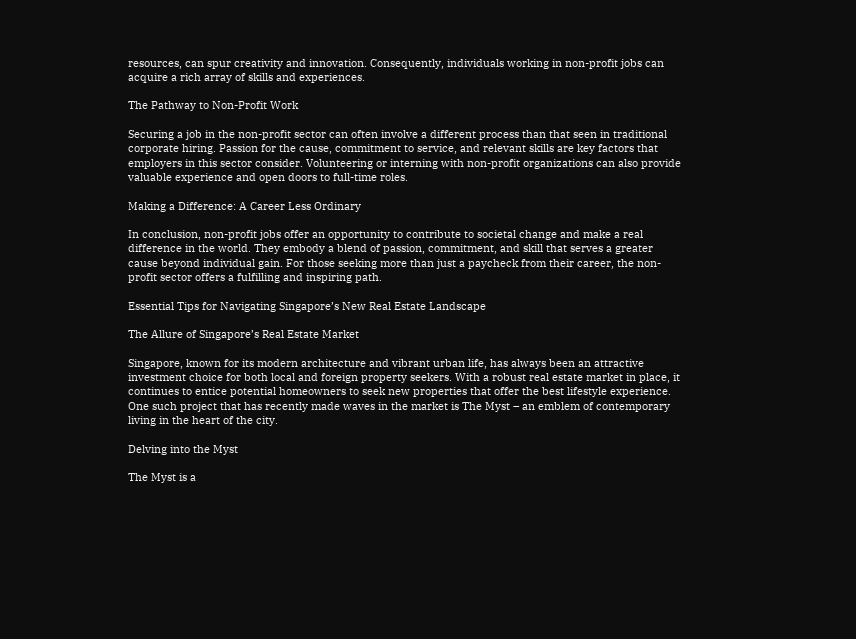resources, can spur creativity and innovation. Consequently, individuals working in non-profit jobs can acquire a rich array of skills and experiences.

The Pathway to Non-Profit Work

Securing a job in the non-profit sector can often involve a different process than that seen in traditional corporate hiring. Passion for the cause, commitment to service, and relevant skills are key factors that employers in this sector consider. Volunteering or interning with non-profit organizations can also provide valuable experience and open doors to full-time roles.

Making a Difference: A Career Less Ordinary

In conclusion, non-profit jobs offer an opportunity to contribute to societal change and make a real difference in the world. They embody a blend of passion, commitment, and skill that serves a greater cause beyond individual gain. For those seeking more than just a paycheck from their career, the non-profit sector offers a fulfilling and inspiring path.

Essential Tips for Navigating Singapore’s New Real Estate Landscape

The Allure of Singapore’s Real Estate Market

Singapore, known for its modern architecture and vibrant urban life, has always been an attractive investment choice for both local and foreign property seekers. With a robust real estate market in place, it continues to entice potential homeowners to seek new properties that offer the best lifestyle experience. One such project that has recently made waves in the market is The Myst – an emblem of contemporary living in the heart of the city.

Delving into the Myst

The Myst is a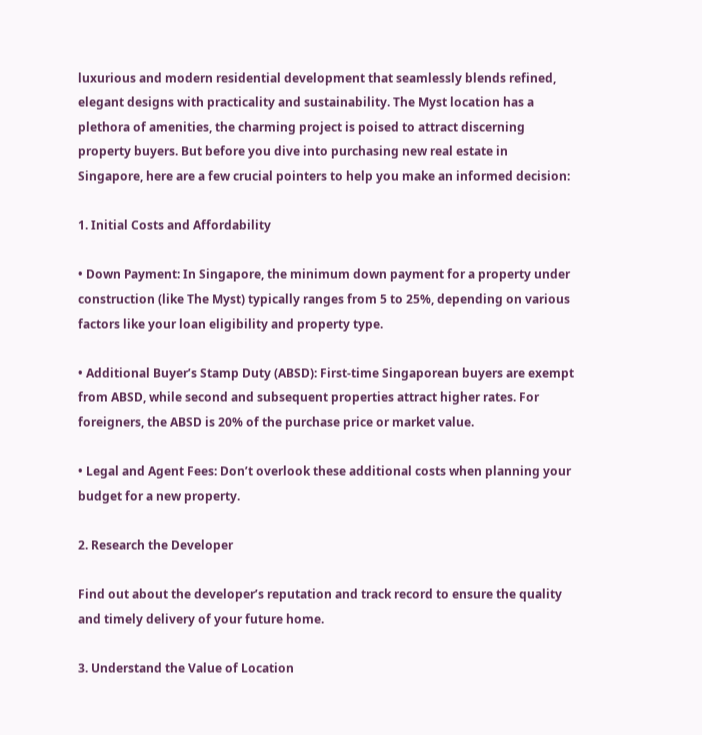luxurious and modern residential development that seamlessly blends refined, elegant designs with practicality and sustainability. The Myst location has a plethora of amenities, the charming project is poised to attract discerning property buyers. But before you dive into purchasing new real estate in Singapore, here are a few crucial pointers to help you make an informed decision:

1. Initial Costs and Affordability

• Down Payment: In Singapore, the minimum down payment for a property under construction (like The Myst) typically ranges from 5 to 25%, depending on various factors like your loan eligibility and property type.

• Additional Buyer’s Stamp Duty (ABSD): First-time Singaporean buyers are exempt from ABSD, while second and subsequent properties attract higher rates. For foreigners, the ABSD is 20% of the purchase price or market value.

• Legal and Agent Fees: Don’t overlook these additional costs when planning your budget for a new property.

2. Research the Developer

Find out about the developer’s reputation and track record to ensure the quality and timely delivery of your future home.

3. Understand the Value of Location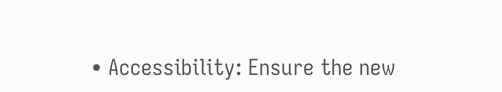• Accessibility: Ensure the new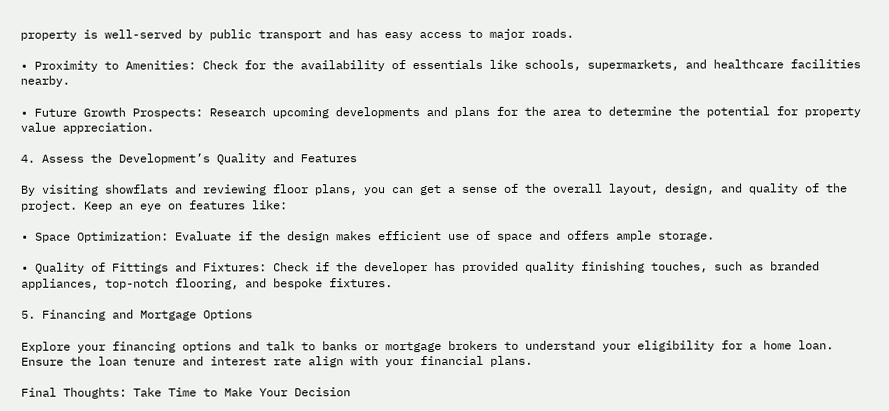property is well-served by public transport and has easy access to major roads.

• Proximity to Amenities: Check for the availability of essentials like schools, supermarkets, and healthcare facilities nearby.

• Future Growth Prospects: Research upcoming developments and plans for the area to determine the potential for property value appreciation.

4. Assess the Development’s Quality and Features

By visiting showflats and reviewing floor plans, you can get a sense of the overall layout, design, and quality of the project. Keep an eye on features like:

• Space Optimization: Evaluate if the design makes efficient use of space and offers ample storage.

• Quality of Fittings and Fixtures: Check if the developer has provided quality finishing touches, such as branded appliances, top-notch flooring, and bespoke fixtures.

5. Financing and Mortgage Options

Explore your financing options and talk to banks or mortgage brokers to understand your eligibility for a home loan. Ensure the loan tenure and interest rate align with your financial plans.

Final Thoughts: Take Time to Make Your Decision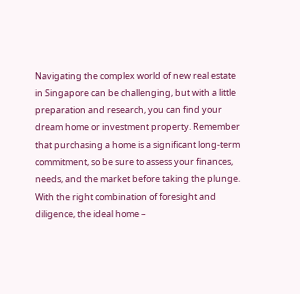Navigating the complex world of new real estate in Singapore can be challenging, but with a little preparation and research, you can find your dream home or investment property. Remember that purchasing a home is a significant long-term commitment, so be sure to assess your finances, needs, and the market before taking the plunge. With the right combination of foresight and diligence, the ideal home –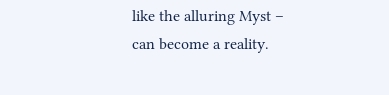like the alluring Myst – can become a reality.